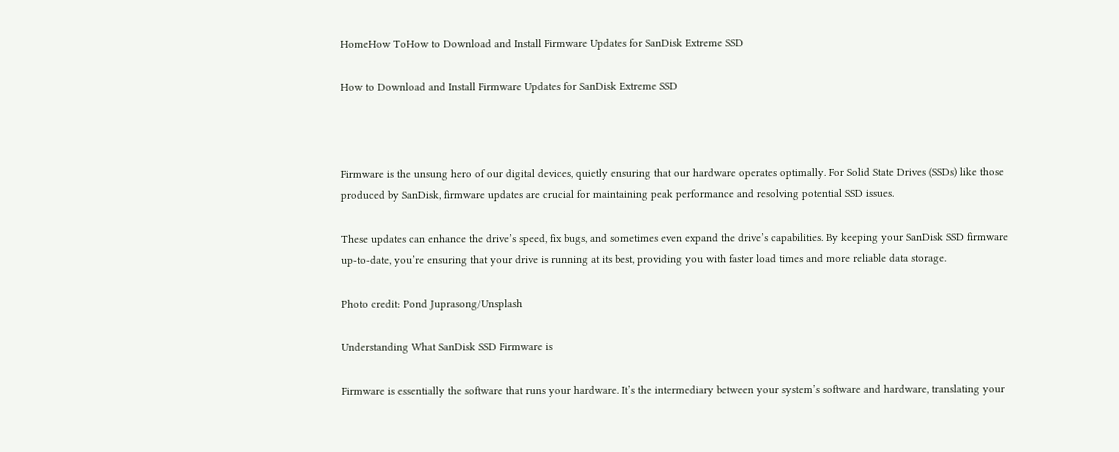HomeHow ToHow to Download and Install Firmware Updates for SanDisk Extreme SSD

How to Download and Install Firmware Updates for SanDisk Extreme SSD



Firmware is the unsung hero of our digital devices, quietly ensuring that our hardware operates optimally. For Solid State Drives (SSDs) like those produced by SanDisk, firmware updates are crucial for maintaining peak performance and resolving potential SSD issues.

These updates can enhance the drive’s speed, fix bugs, and sometimes even expand the drive’s capabilities. By keeping your SanDisk SSD firmware up-to-date, you’re ensuring that your drive is running at its best, providing you with faster load times and more reliable data storage.

Photo credit: Pond Juprasong/Unsplash

Understanding What SanDisk SSD Firmware is

Firmware is essentially the software that runs your hardware. It’s the intermediary between your system’s software and hardware, translating your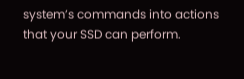system’s commands into actions that your SSD can perform.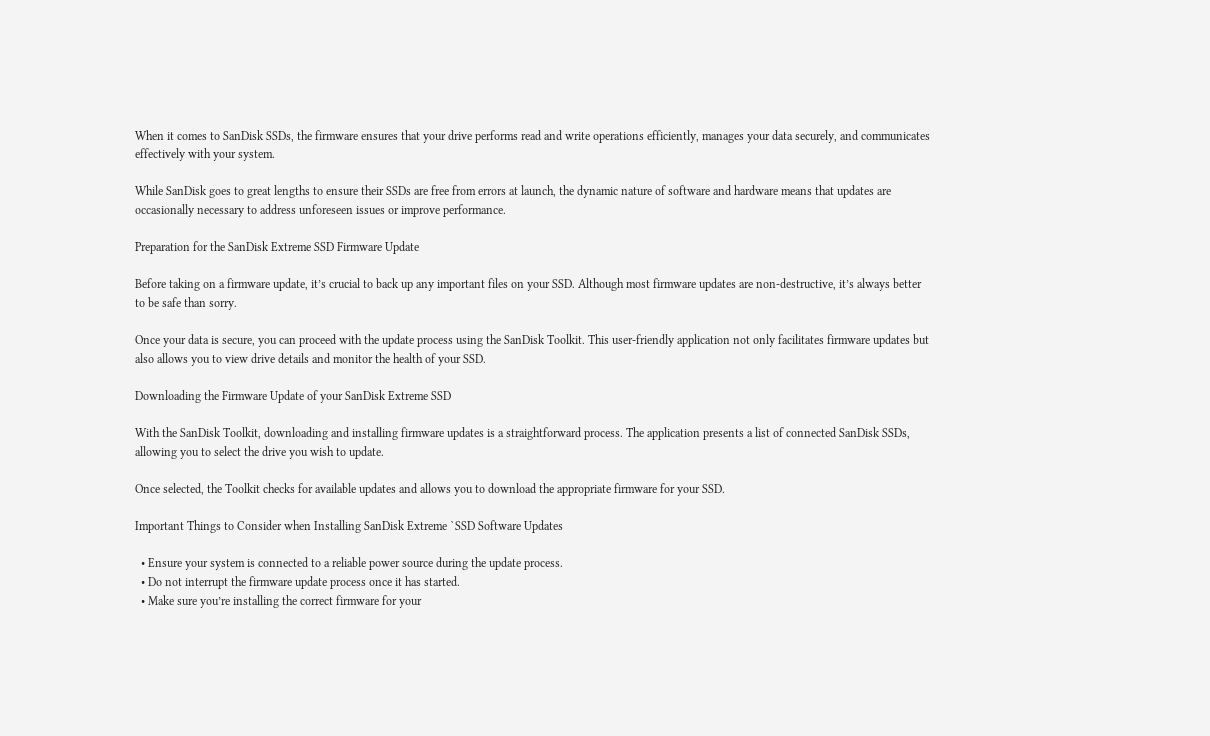When it comes to SanDisk SSDs, the firmware ensures that your drive performs read and write operations efficiently, manages your data securely, and communicates effectively with your system.

While SanDisk goes to great lengths to ensure their SSDs are free from errors at launch, the dynamic nature of software and hardware means that updates are occasionally necessary to address unforeseen issues or improve performance.

Preparation for the SanDisk Extreme SSD Firmware Update

Before taking on a firmware update, it’s crucial to back up any important files on your SSD. Although most firmware updates are non-destructive, it’s always better to be safe than sorry.

Once your data is secure, you can proceed with the update process using the SanDisk Toolkit. This user-friendly application not only facilitates firmware updates but also allows you to view drive details and monitor the health of your SSD.

Downloading the Firmware Update of your SanDisk Extreme SSD

With the SanDisk Toolkit, downloading and installing firmware updates is a straightforward process. The application presents a list of connected SanDisk SSDs, allowing you to select the drive you wish to update.

Once selected, the Toolkit checks for available updates and allows you to download the appropriate firmware for your SSD.

Important Things to Consider when Installing SanDisk Extreme `SSD Software Updates

  • Ensure your system is connected to a reliable power source during the update process.
  • Do not interrupt the firmware update process once it has started.
  • Make sure you’re installing the correct firmware for your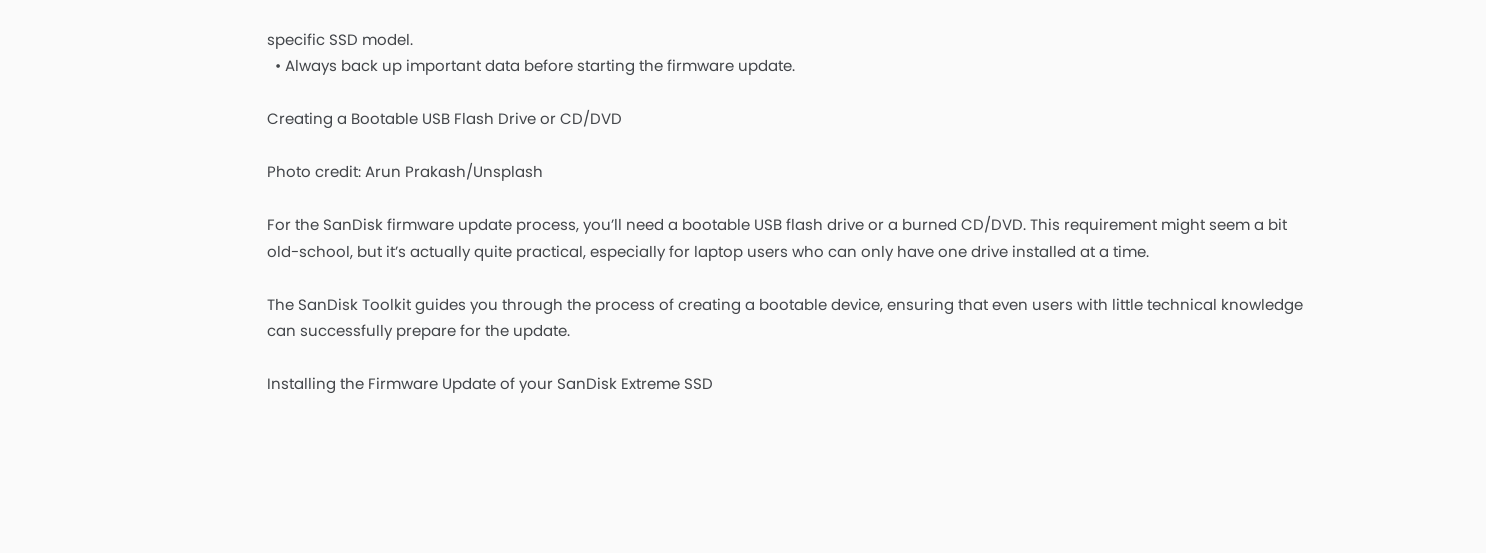specific SSD model.
  • Always back up important data before starting the firmware update.

Creating a Bootable USB Flash Drive or CD/DVD

Photo credit: Arun Prakash/Unsplash

For the SanDisk firmware update process, you’ll need a bootable USB flash drive or a burned CD/DVD. This requirement might seem a bit old-school, but it’s actually quite practical, especially for laptop users who can only have one drive installed at a time.

The SanDisk Toolkit guides you through the process of creating a bootable device, ensuring that even users with little technical knowledge can successfully prepare for the update.

Installing the Firmware Update of your SanDisk Extreme SSD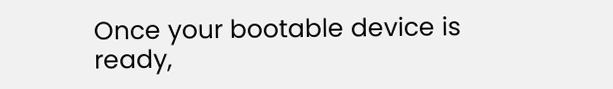Once your bootable device is ready,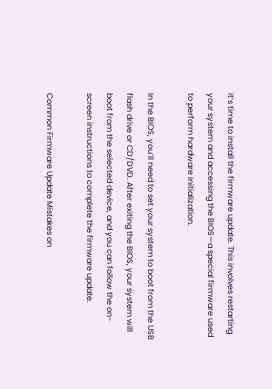it’s time to install the firmware update. This involves restarting your system and accessing the BIOS—a special firmware used to perform hardware initialization.

In the BIOS, you’ll need to set your system to boot from the USB flash drive or CD/DVD. After exiting the BIOS, your system will boot from the selected device, and you can follow the on-screen instructions to complete the firmware update.

Common Firmware Update Mistakes on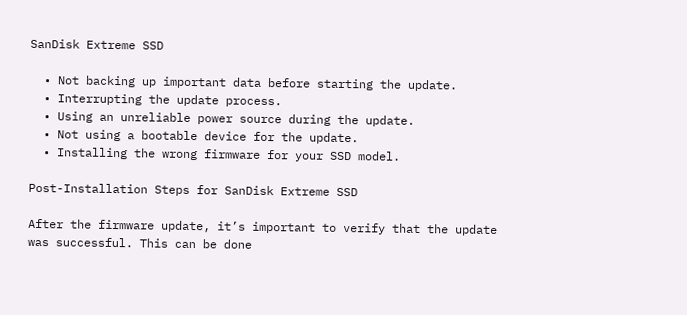SanDisk Extreme SSD

  • Not backing up important data before starting the update.
  • Interrupting the update process.
  • Using an unreliable power source during the update.
  • Not using a bootable device for the update.
  • Installing the wrong firmware for your SSD model.

Post-Installation Steps for SanDisk Extreme SSD

After the firmware update, it’s important to verify that the update was successful. This can be done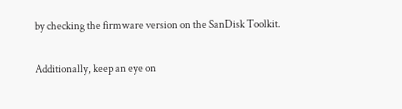by checking the firmware version on the SanDisk Toolkit.

Additionally, keep an eye on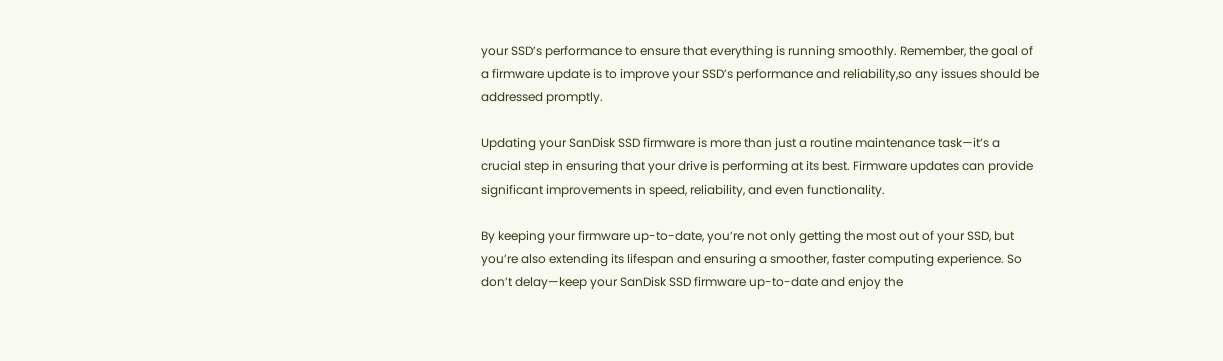your SSD’s performance to ensure that everything is running smoothly. Remember, the goal of a firmware update is to improve your SSD’s performance and reliability,so any issues should be addressed promptly.

Updating your SanDisk SSD firmware is more than just a routine maintenance task—it’s a crucial step in ensuring that your drive is performing at its best. Firmware updates can provide significant improvements in speed, reliability, and even functionality.

By keeping your firmware up-to-date, you’re not only getting the most out of your SSD, but you’re also extending its lifespan and ensuring a smoother, faster computing experience. So don’t delay—keep your SanDisk SSD firmware up-to-date and enjoy the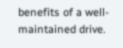benefits of a well-maintained drive.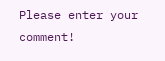Please enter your comment!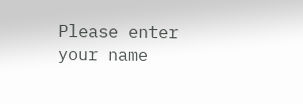Please enter your name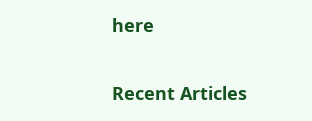here

Recent Articles